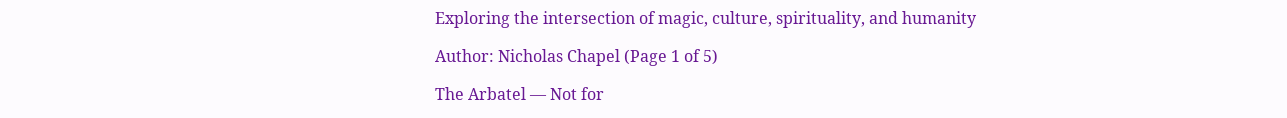Exploring the intersection of magic, culture, spirituality, and humanity

Author: Nicholas Chapel (Page 1 of 5)

The Arbatel — Not for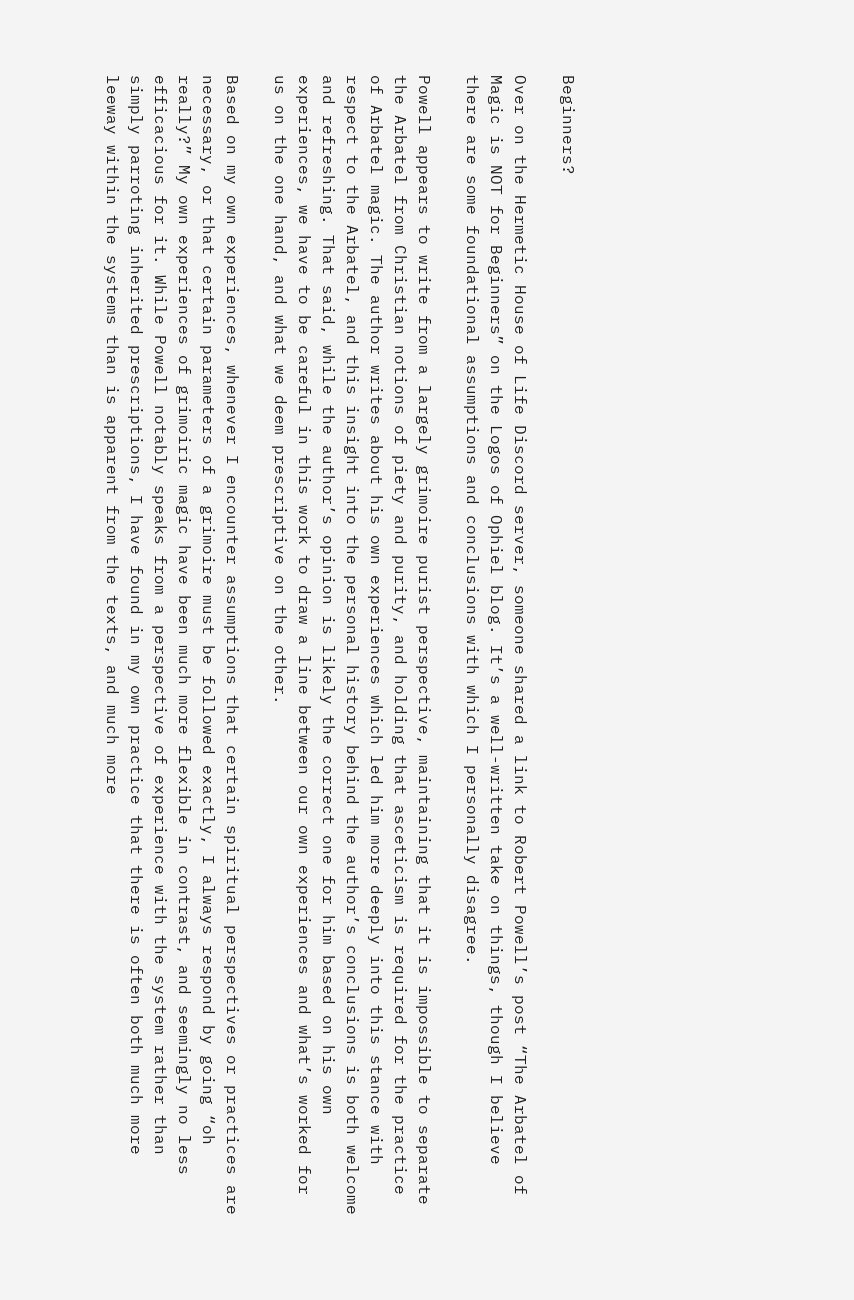Beginners?

Over on the Hermetic House of Life Discord server, someone shared a link to Robert Powell’s post “The Arbatel of Magic is NOT for Beginners” on the Logos of Ophiel blog. It’s a well-written take on things, though I believe there are some foundational assumptions and conclusions with which I personally disagree.

Powell appears to write from a largely grimoire purist perspective, maintaining that it is impossible to separate the Arbatel from Christian notions of piety and purity, and holding that asceticism is required for the practice of Arbatel magic. The author writes about his own experiences which led him more deeply into this stance with respect to the Arbatel, and this insight into the personal history behind the author’s conclusions is both welcome and refreshing. That said, while the author’s opinion is likely the correct one for him based on his own experiences, we have to be careful in this work to draw a line between our own experiences and what’s worked for us on the one hand, and what we deem prescriptive on the other.

Based on my own experiences, whenever I encounter assumptions that certain spiritual perspectives or practices are necessary, or that certain parameters of a grimoire must be followed exactly, I always respond by going “oh really?” My own experiences of grimoiric magic have been much more flexible in contrast, and seemingly no less efficacious for it. While Powell notably speaks from a perspective of experience with the system rather than simply parroting inherited prescriptions, I have found in my own practice that there is often both much more leeway within the systems than is apparent from the texts, and much more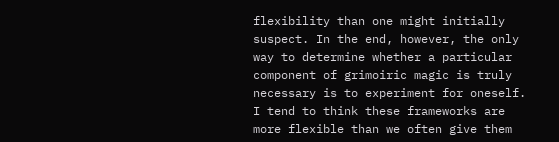flexibility than one might initially suspect. In the end, however, the only way to determine whether a particular component of grimoiric magic is truly necessary is to experiment for oneself. I tend to think these frameworks are more flexible than we often give them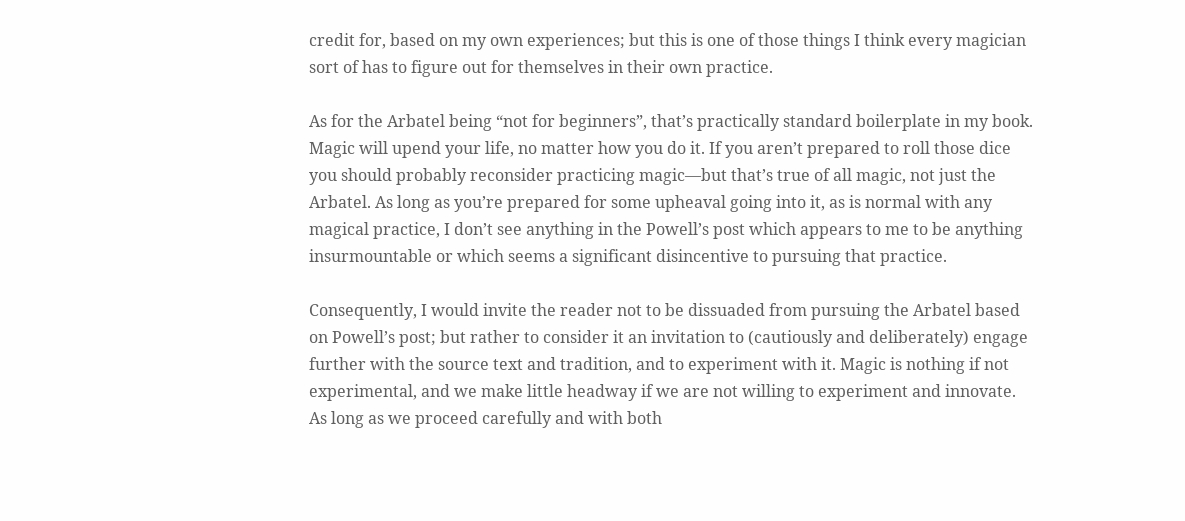credit for, based on my own experiences; but this is one of those things I think every magician sort of has to figure out for themselves in their own practice.

As for the Arbatel being “not for beginners”, that’s practically standard boilerplate in my book. Magic will upend your life, no matter how you do it. If you aren’t prepared to roll those dice you should probably reconsider practicing magic—but that’s true of all magic, not just the Arbatel. As long as you’re prepared for some upheaval going into it, as is normal with any magical practice, I don’t see anything in the Powell’s post which appears to me to be anything insurmountable or which seems a significant disincentive to pursuing that practice.

Consequently, I would invite the reader not to be dissuaded from pursuing the Arbatel based on Powell’s post; but rather to consider it an invitation to (cautiously and deliberately) engage further with the source text and tradition, and to experiment with it. Magic is nothing if not experimental, and we make little headway if we are not willing to experiment and innovate. As long as we proceed carefully and with both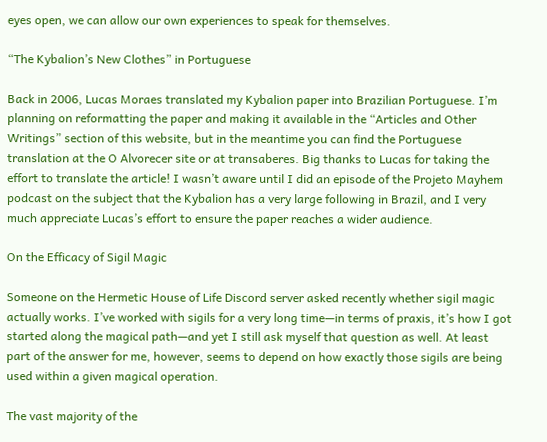eyes open, we can allow our own experiences to speak for themselves.

“The Kybalion’s New Clothes” in Portuguese

Back in 2006, Lucas Moraes translated my Kybalion paper into Brazilian Portuguese. I’m planning on reformatting the paper and making it available in the “Articles and Other Writings” section of this website, but in the meantime you can find the Portuguese translation at the O Alvorecer site or at transaberes. Big thanks to Lucas for taking the effort to translate the article! I wasn’t aware until I did an episode of the Projeto Mayhem podcast on the subject that the Kybalion has a very large following in Brazil, and I very much appreciate Lucas’s effort to ensure the paper reaches a wider audience.

On the Efficacy of Sigil Magic

Someone on the Hermetic House of Life Discord server asked recently whether sigil magic actually works. I’ve worked with sigils for a very long time—in terms of praxis, it’s how I got started along the magical path—and yet I still ask myself that question as well. At least part of the answer for me, however, seems to depend on how exactly those sigils are being used within a given magical operation.

The vast majority of the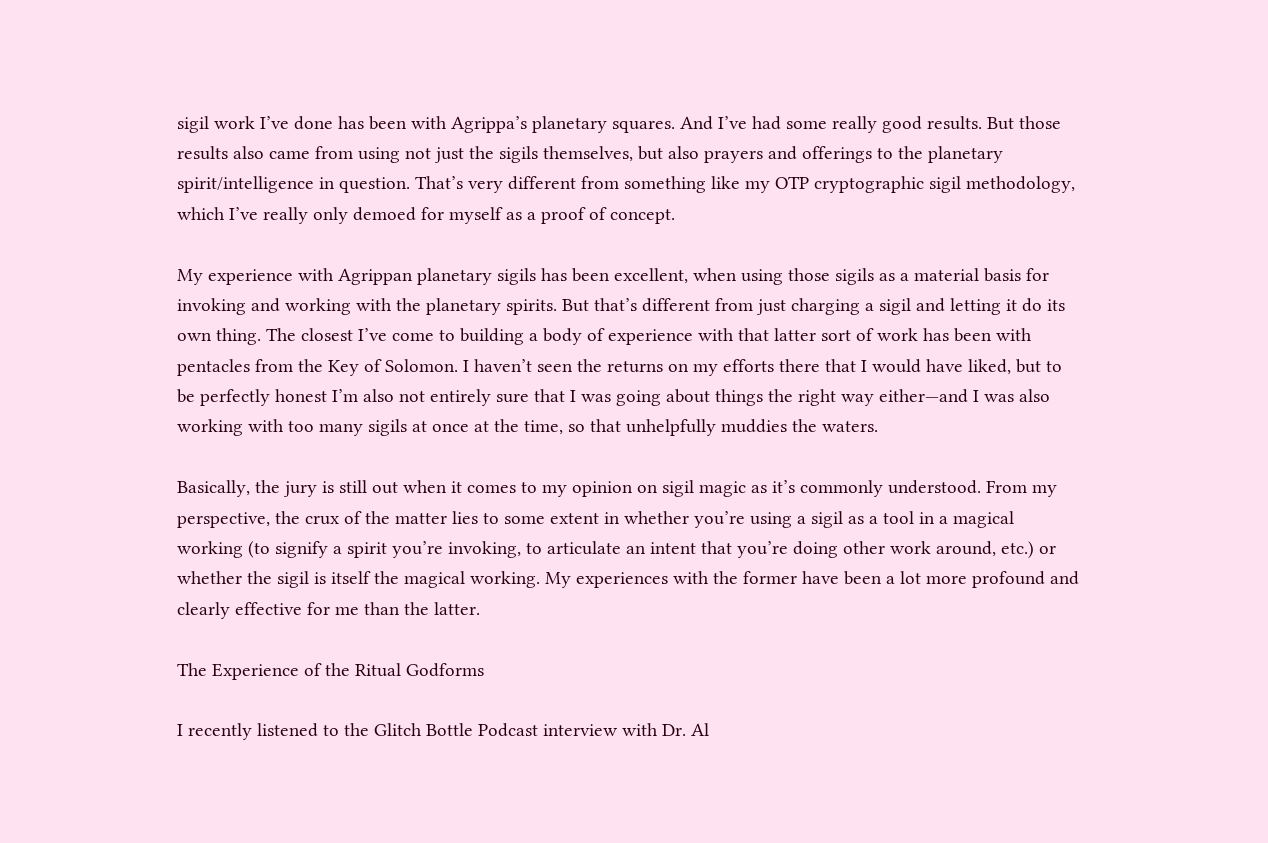sigil work I’ve done has been with Agrippa’s planetary squares. And I’ve had some really good results. But those results also came from using not just the sigils themselves, but also prayers and offerings to the planetary spirit/intelligence in question. That’s very different from something like my OTP cryptographic sigil methodology, which I’ve really only demoed for myself as a proof of concept.

My experience with Agrippan planetary sigils has been excellent, when using those sigils as a material basis for invoking and working with the planetary spirits. But that’s different from just charging a sigil and letting it do its own thing. The closest I’ve come to building a body of experience with that latter sort of work has been with pentacles from the Key of Solomon. I haven’t seen the returns on my efforts there that I would have liked, but to be perfectly honest I’m also not entirely sure that I was going about things the right way either—and I was also working with too many sigils at once at the time, so that unhelpfully muddies the waters.

Basically, the jury is still out when it comes to my opinion on sigil magic as it’s commonly understood. From my perspective, the crux of the matter lies to some extent in whether you’re using a sigil as a tool in a magical working (to signify a spirit you’re invoking, to articulate an intent that you’re doing other work around, etc.) or whether the sigil is itself the magical working. My experiences with the former have been a lot more profound and clearly effective for me than the latter.

The Experience of the Ritual Godforms

I recently listened to the Glitch Bottle Podcast interview with Dr. Al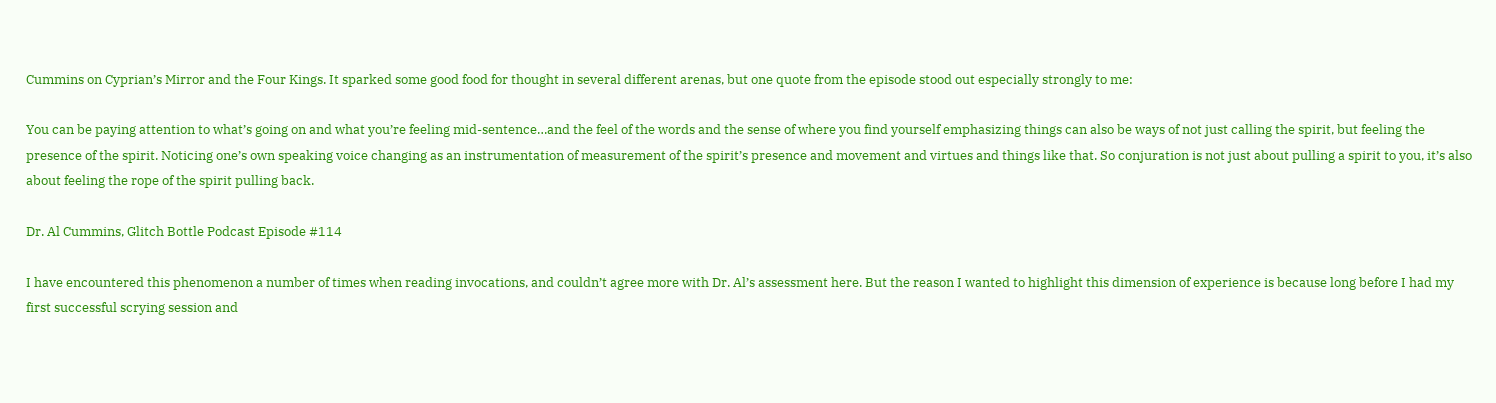Cummins on Cyprian’s Mirror and the Four Kings. It sparked some good food for thought in several different arenas, but one quote from the episode stood out especially strongly to me:

You can be paying attention to what’s going on and what you’re feeling mid-sentence…and the feel of the words and the sense of where you find yourself emphasizing things can also be ways of not just calling the spirit, but feeling the presence of the spirit. Noticing one’s own speaking voice changing as an instrumentation of measurement of the spirit’s presence and movement and virtues and things like that. So conjuration is not just about pulling a spirit to you, it’s also about feeling the rope of the spirit pulling back.

Dr. Al Cummins, Glitch Bottle Podcast Episode #114

I have encountered this phenomenon a number of times when reading invocations, and couldn’t agree more with Dr. Al’s assessment here. But the reason I wanted to highlight this dimension of experience is because long before I had my first successful scrying session and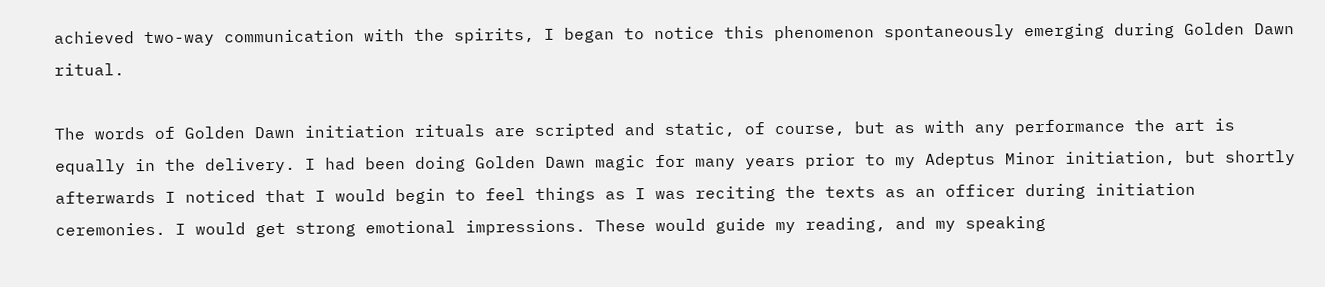achieved two-way communication with the spirits, I began to notice this phenomenon spontaneously emerging during Golden Dawn ritual.

The words of Golden Dawn initiation rituals are scripted and static, of course, but as with any performance the art is equally in the delivery. I had been doing Golden Dawn magic for many years prior to my Adeptus Minor initiation, but shortly afterwards I noticed that I would begin to feel things as I was reciting the texts as an officer during initiation ceremonies. I would get strong emotional impressions. These would guide my reading, and my speaking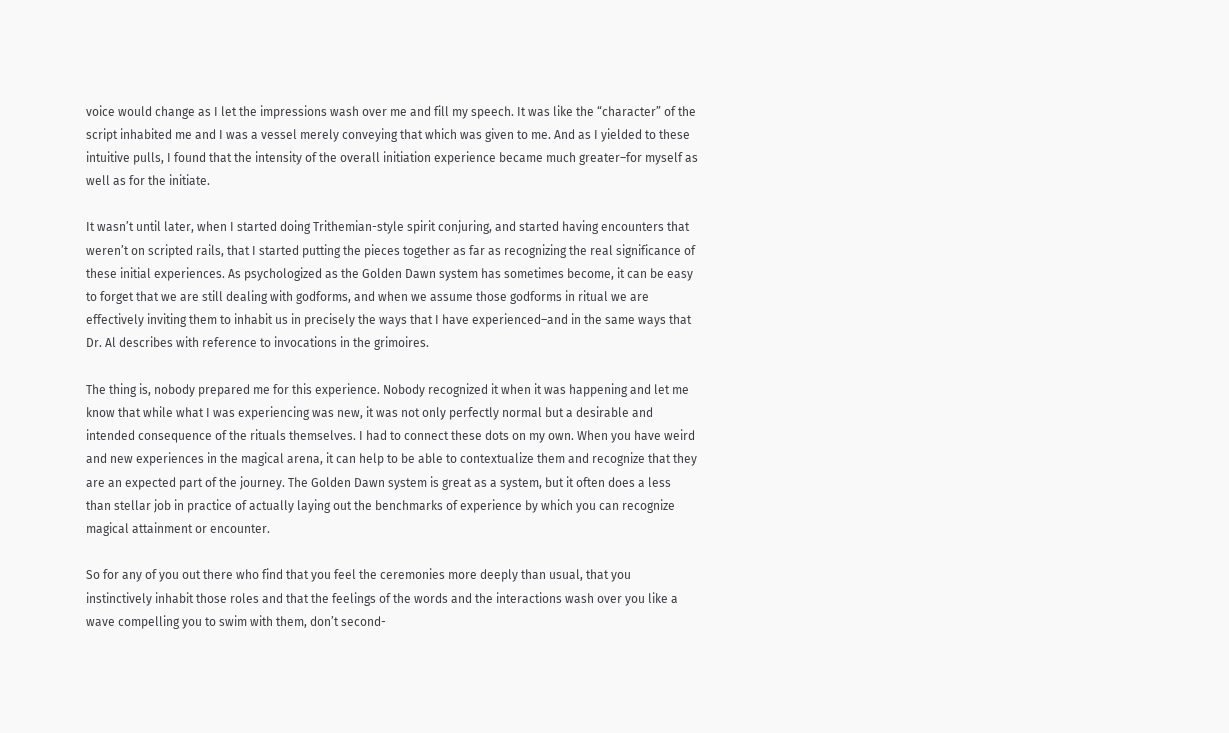voice would change as I let the impressions wash over me and fill my speech. It was like the “character” of the script inhabited me and I was a vessel merely conveying that which was given to me. And as I yielded to these intuitive pulls, I found that the intensity of the overall initiation experience became much greater–for myself as well as for the initiate.

It wasn’t until later, when I started doing Trithemian-style spirit conjuring, and started having encounters that weren’t on scripted rails, that I started putting the pieces together as far as recognizing the real significance of these initial experiences. As psychologized as the Golden Dawn system has sometimes become, it can be easy to forget that we are still dealing with godforms, and when we assume those godforms in ritual we are effectively inviting them to inhabit us in precisely the ways that I have experienced–and in the same ways that Dr. Al describes with reference to invocations in the grimoires.

The thing is, nobody prepared me for this experience. Nobody recognized it when it was happening and let me know that while what I was experiencing was new, it was not only perfectly normal but a desirable and intended consequence of the rituals themselves. I had to connect these dots on my own. When you have weird and new experiences in the magical arena, it can help to be able to contextualize them and recognize that they are an expected part of the journey. The Golden Dawn system is great as a system, but it often does a less than stellar job in practice of actually laying out the benchmarks of experience by which you can recognize magical attainment or encounter.

So for any of you out there who find that you feel the ceremonies more deeply than usual, that you instinctively inhabit those roles and that the feelings of the words and the interactions wash over you like a wave compelling you to swim with them, don’t second-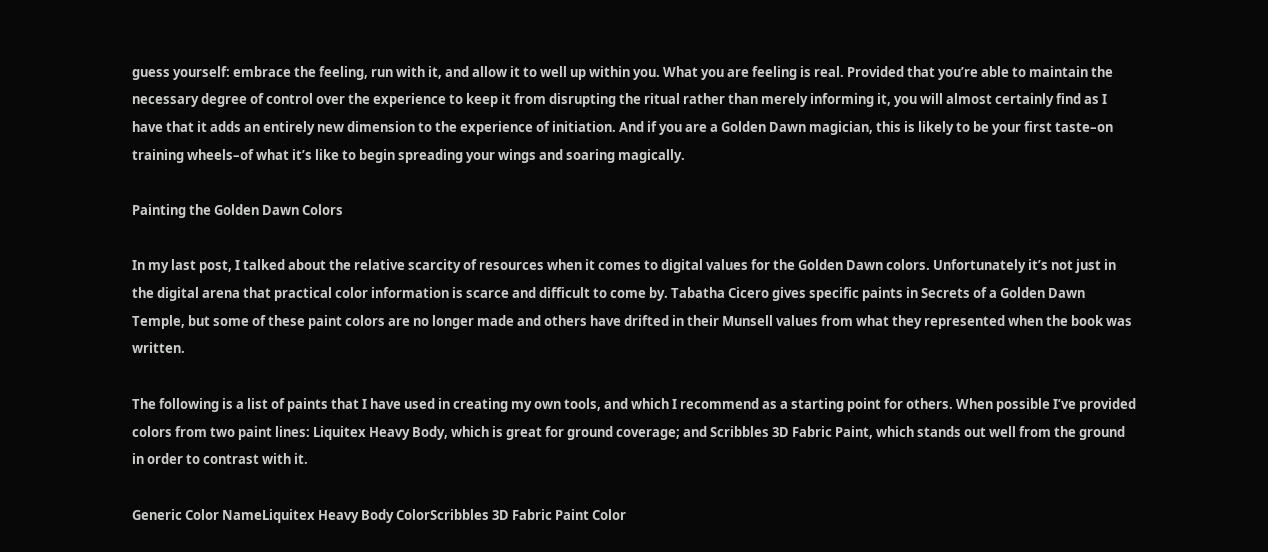guess yourself: embrace the feeling, run with it, and allow it to well up within you. What you are feeling is real. Provided that you’re able to maintain the necessary degree of control over the experience to keep it from disrupting the ritual rather than merely informing it, you will almost certainly find as I have that it adds an entirely new dimension to the experience of initiation. And if you are a Golden Dawn magician, this is likely to be your first taste–on training wheels–of what it’s like to begin spreading your wings and soaring magically.

Painting the Golden Dawn Colors

In my last post, I talked about the relative scarcity of resources when it comes to digital values for the Golden Dawn colors. Unfortunately it’s not just in the digital arena that practical color information is scarce and difficult to come by. Tabatha Cicero gives specific paints in Secrets of a Golden Dawn Temple, but some of these paint colors are no longer made and others have drifted in their Munsell values from what they represented when the book was written.

The following is a list of paints that I have used in creating my own tools, and which I recommend as a starting point for others. When possible I’ve provided colors from two paint lines: Liquitex Heavy Body, which is great for ground coverage; and Scribbles 3D Fabric Paint, which stands out well from the ground in order to contrast with it.

Generic Color NameLiquitex Heavy Body ColorScribbles 3D Fabric Paint Color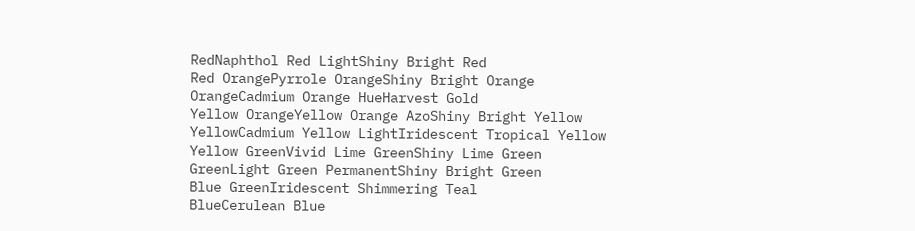RedNaphthol Red LightShiny Bright Red
Red OrangePyrrole OrangeShiny Bright Orange
OrangeCadmium Orange HueHarvest Gold
Yellow OrangeYellow Orange AzoShiny Bright Yellow
YellowCadmium Yellow LightIridescent Tropical Yellow
Yellow GreenVivid Lime GreenShiny Lime Green
GreenLight Green PermanentShiny Bright Green
Blue GreenIridescent Shimmering Teal
BlueCerulean Blue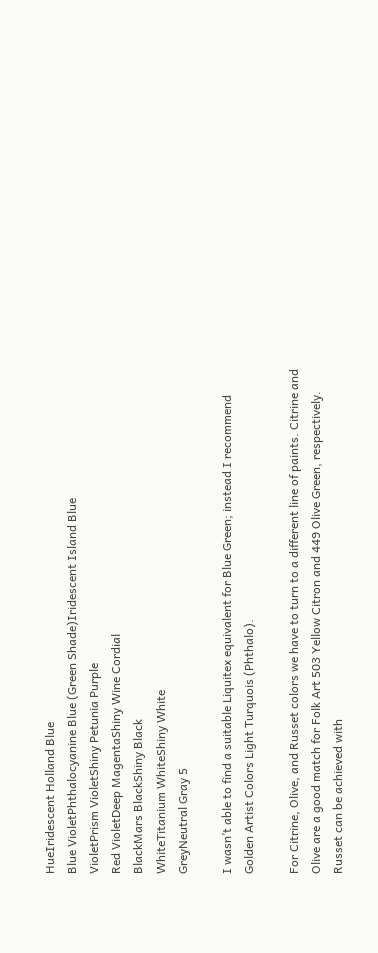HueIridescent Holland Blue
Blue VioletPhthalocyanine Blue (Green Shade)Iridescent Island Blue
VioletPrism VioletShiny Petunia Purple
Red VioletDeep MagentaShiny Wine Cordial
BlackMars BlackShiny Black
WhiteTitanium WhiteShiny White
GreyNeutral Gray 5

I wasn’t able to find a suitable Liquitex equivalent for Blue Green; instead I recommend Golden Artist Colors Light Turquois (Phthalo).

For Citrine, Olive, and Russet colors we have to turn to a different line of paints. Citrine and Olive are a good match for Folk Art 503 Yellow Citron and 449 Olive Green, respectively. Russet can be achieved with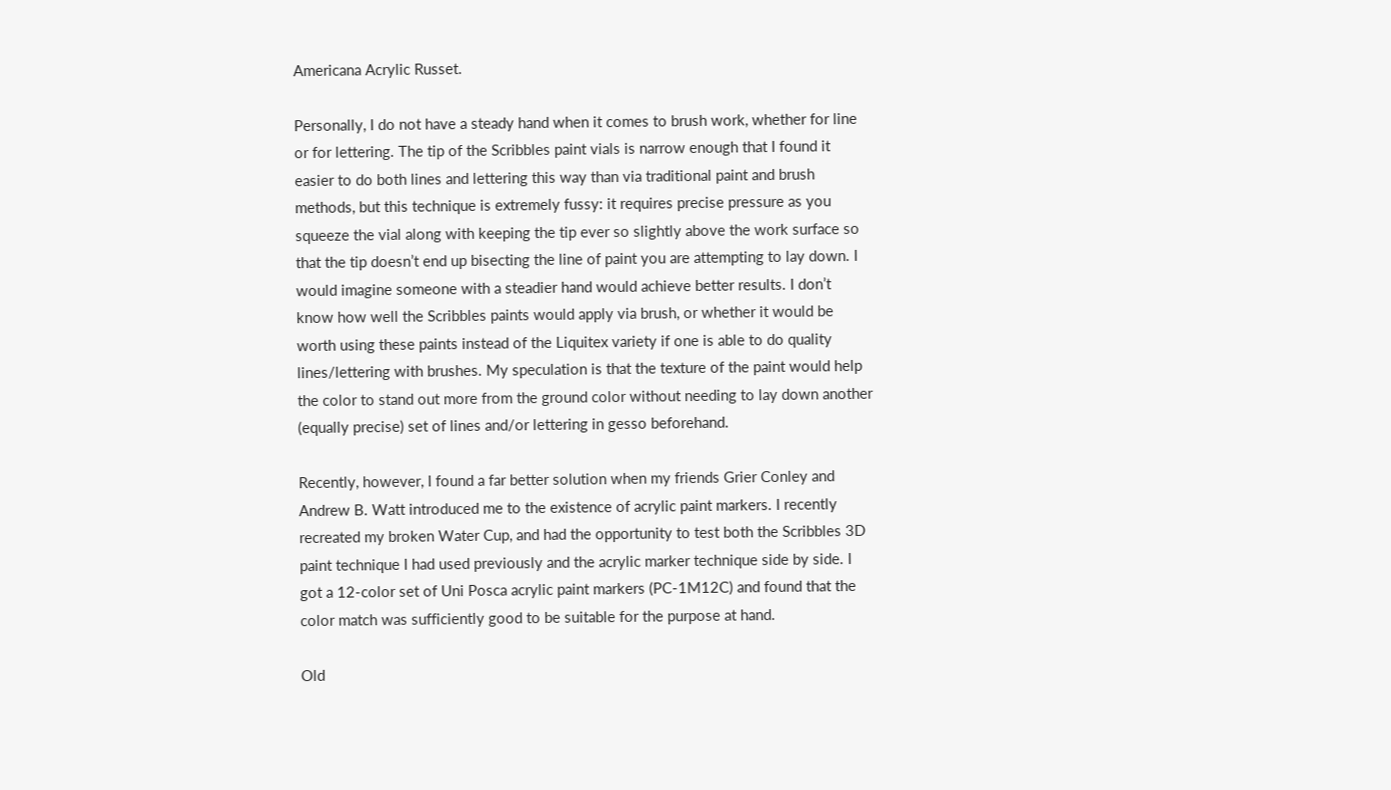Americana Acrylic Russet.

Personally, I do not have a steady hand when it comes to brush work, whether for line or for lettering. The tip of the Scribbles paint vials is narrow enough that I found it easier to do both lines and lettering this way than via traditional paint and brush methods, but this technique is extremely fussy: it requires precise pressure as you squeeze the vial along with keeping the tip ever so slightly above the work surface so that the tip doesn’t end up bisecting the line of paint you are attempting to lay down. I would imagine someone with a steadier hand would achieve better results. I don’t know how well the Scribbles paints would apply via brush, or whether it would be worth using these paints instead of the Liquitex variety if one is able to do quality lines/lettering with brushes. My speculation is that the texture of the paint would help the color to stand out more from the ground color without needing to lay down another (equally precise) set of lines and/or lettering in gesso beforehand.

Recently, however, I found a far better solution when my friends Grier Conley and Andrew B. Watt introduced me to the existence of acrylic paint markers. I recently recreated my broken Water Cup, and had the opportunity to test both the Scribbles 3D paint technique I had used previously and the acrylic marker technique side by side. I got a 12-color set of Uni Posca acrylic paint markers (PC-1M12C) and found that the color match was sufficiently good to be suitable for the purpose at hand.

Old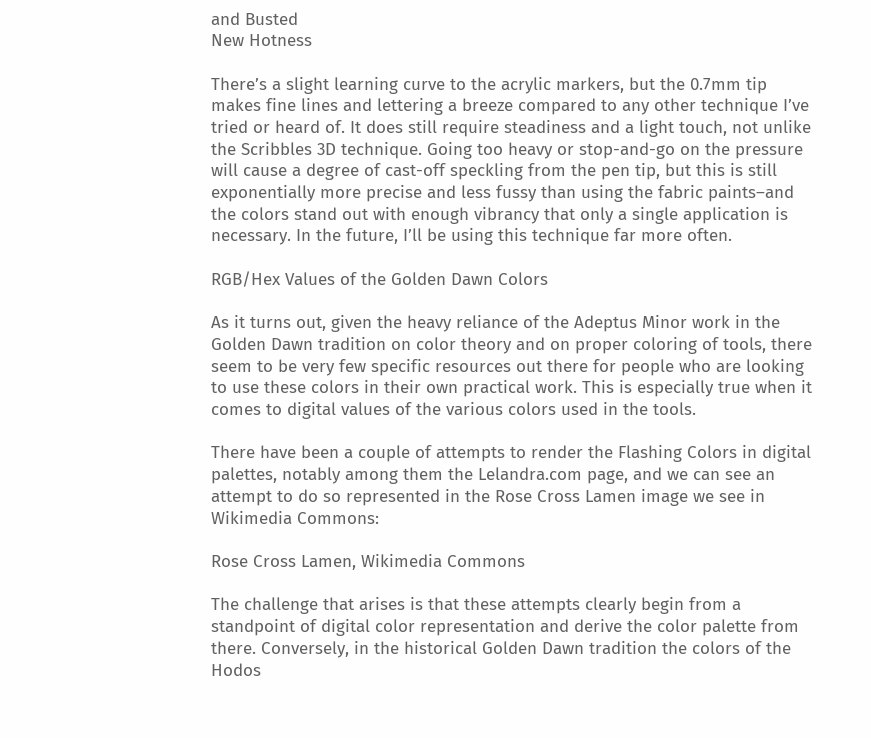and Busted
New Hotness

There’s a slight learning curve to the acrylic markers, but the 0.7mm tip makes fine lines and lettering a breeze compared to any other technique I’ve tried or heard of. It does still require steadiness and a light touch, not unlike the Scribbles 3D technique. Going too heavy or stop-and-go on the pressure will cause a degree of cast-off speckling from the pen tip, but this is still exponentially more precise and less fussy than using the fabric paints–and the colors stand out with enough vibrancy that only a single application is necessary. In the future, I’ll be using this technique far more often.

RGB/Hex Values of the Golden Dawn Colors

As it turns out, given the heavy reliance of the Adeptus Minor work in the Golden Dawn tradition on color theory and on proper coloring of tools, there seem to be very few specific resources out there for people who are looking to use these colors in their own practical work. This is especially true when it comes to digital values of the various colors used in the tools.

There have been a couple of attempts to render the Flashing Colors in digital palettes, notably among them the Lelandra.com page, and we can see an attempt to do so represented in the Rose Cross Lamen image we see in Wikimedia Commons:

Rose Cross Lamen, Wikimedia Commons

The challenge that arises is that these attempts clearly begin from a standpoint of digital color representation and derive the color palette from there. Conversely, in the historical Golden Dawn tradition the colors of the Hodos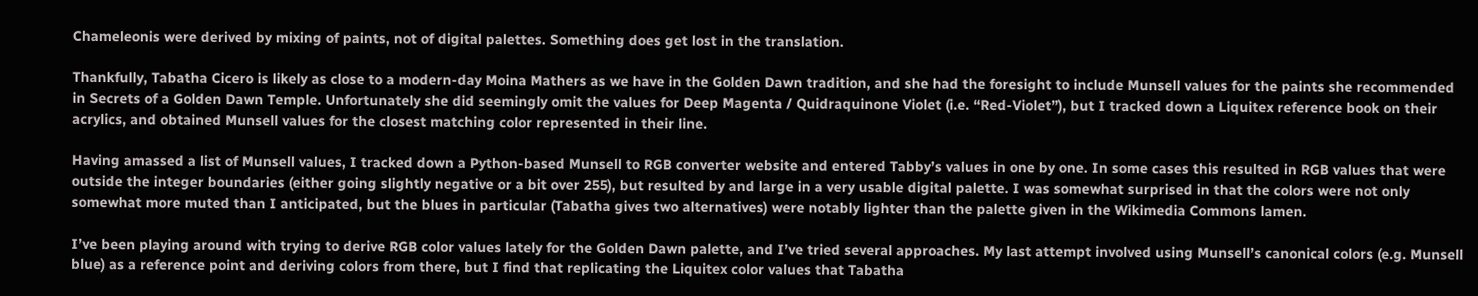Chameleonis were derived by mixing of paints, not of digital palettes. Something does get lost in the translation.

Thankfully, Tabatha Cicero is likely as close to a modern-day Moina Mathers as we have in the Golden Dawn tradition, and she had the foresight to include Munsell values for the paints she recommended in Secrets of a Golden Dawn Temple. Unfortunately she did seemingly omit the values for Deep Magenta / Quidraquinone Violet (i.e. “Red-Violet”), but I tracked down a Liquitex reference book on their acrylics, and obtained Munsell values for the closest matching color represented in their line.

Having amassed a list of Munsell values, I tracked down a Python-based Munsell to RGB converter website and entered Tabby’s values in one by one. In some cases this resulted in RGB values that were outside the integer boundaries (either going slightly negative or a bit over 255), but resulted by and large in a very usable digital palette. I was somewhat surprised in that the colors were not only somewhat more muted than I anticipated, but the blues in particular (Tabatha gives two alternatives) were notably lighter than the palette given in the Wikimedia Commons lamen.

I’ve been playing around with trying to derive RGB color values lately for the Golden Dawn palette, and I’ve tried several approaches. My last attempt involved using Munsell’s canonical colors (e.g. Munsell blue) as a reference point and deriving colors from there, but I find that replicating the Liquitex color values that Tabatha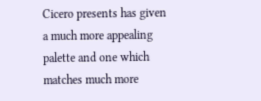Cicero presents has given a much more appealing palette and one which matches much more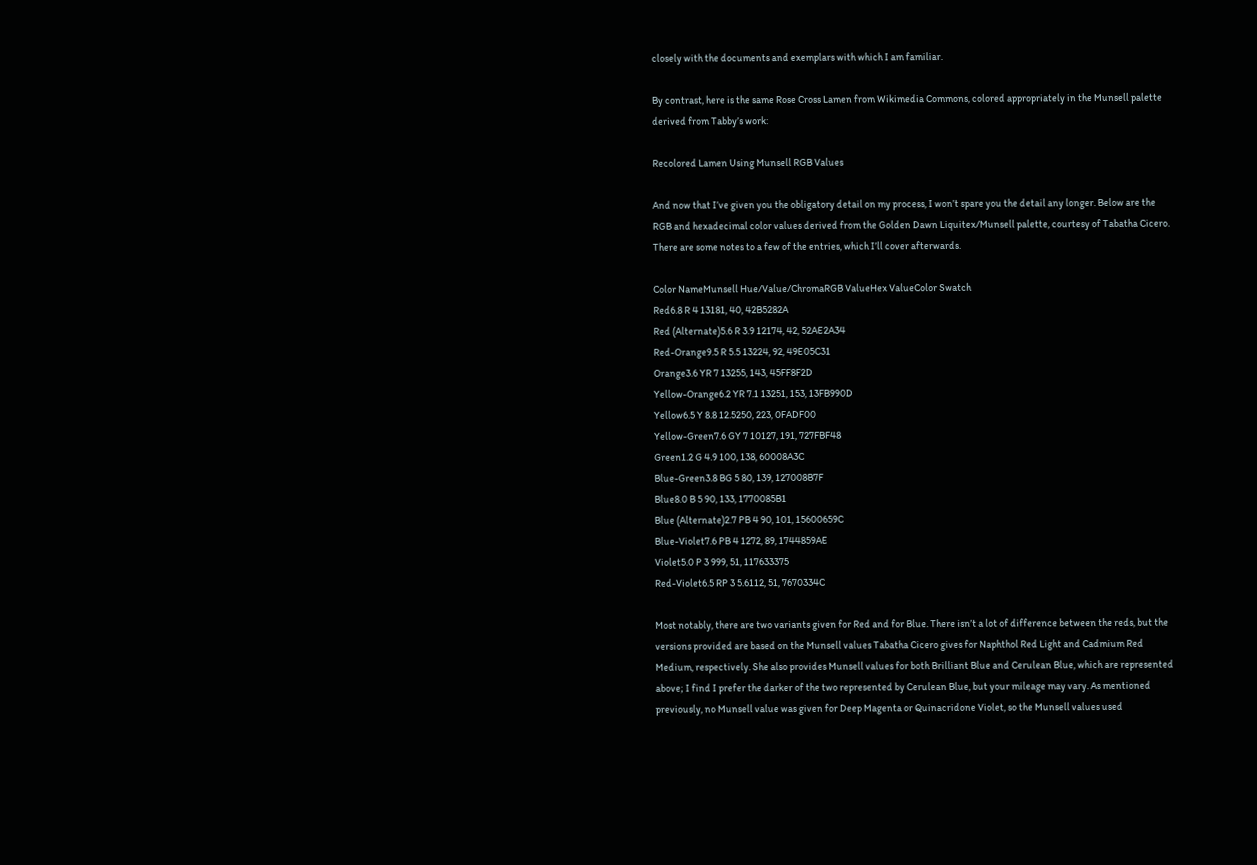closely with the documents and exemplars with which I am familiar.

By contrast, here is the same Rose Cross Lamen from Wikimedia Commons, colored appropriately in the Munsell palette derived from Tabby’s work:

Recolored Lamen Using Munsell RGB Values

And now that I’ve given you the obligatory detail on my process, I won’t spare you the detail any longer. Below are the RGB and hexadecimal color values derived from the Golden Dawn Liquitex/Munsell palette, courtesy of Tabatha Cicero. There are some notes to a few of the entries, which I’ll cover afterwards.

Color NameMunsell Hue/Value/ChromaRGB ValueHex ValueColor Swatch
Red6.8 R 4 13181, 40, 42B5282A
Red (Alternate)5.6 R 3.9 12174, 42, 52AE2A34
Red-Orange9.5 R 5.5 13224, 92, 49E05C31
Orange3.6 YR 7 13255, 143, 45FF8F2D
Yellow-Orange6.2 YR 7.1 13251, 153, 13FB990D
Yellow6.5 Y 8.8 12.5250, 223, 0FADF00
Yellow-Green7.6 GY 7 10127, 191, 727FBF48
Green1.2 G 4.9 100, 138, 60008A3C
Blue-Green3.8 BG 5 80, 139, 127008B7F
Blue8.0 B 5 90, 133, 1770085B1
Blue (Alternate)2.7 PB 4 90, 101, 15600659C
Blue-Violet7.6 PB 4 1272, 89, 1744859AE
Violet5.0 P 3 999, 51, 117633375
Red-Violet6.5 RP 3 5.6112, 51, 7670334C

Most notably, there are two variants given for Red and for Blue. There isn’t a lot of difference between the reds, but the versions provided are based on the Munsell values Tabatha Cicero gives for Naphthol Red Light and Cadmium Red Medium, respectively. She also provides Munsell values for both Brilliant Blue and Cerulean Blue, which are represented above; I find I prefer the darker of the two represented by Cerulean Blue, but your mileage may vary. As mentioned previously, no Munsell value was given for Deep Magenta or Quinacridone Violet, so the Munsell values used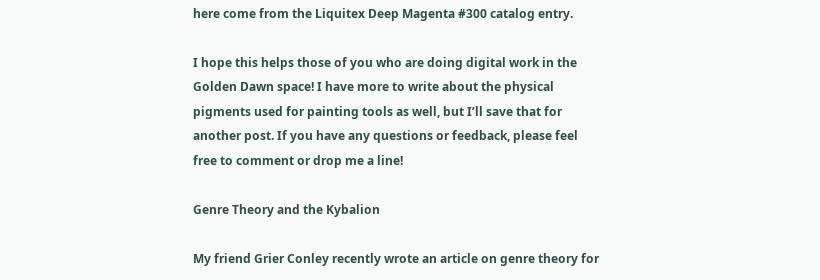here come from the Liquitex Deep Magenta #300 catalog entry.

I hope this helps those of you who are doing digital work in the Golden Dawn space! I have more to write about the physical pigments used for painting tools as well, but I’ll save that for another post. If you have any questions or feedback, please feel free to comment or drop me a line!

Genre Theory and the Kybalion

My friend Grier Conley recently wrote an article on genre theory for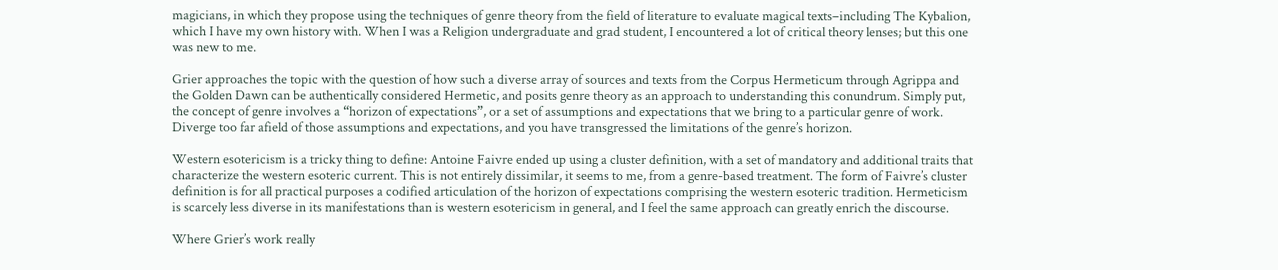magicians, in which they propose using the techniques of genre theory from the field of literature to evaluate magical texts–including The Kybalion, which I have my own history with. When I was a Religion undergraduate and grad student, I encountered a lot of critical theory lenses; but this one was new to me.

Grier approaches the topic with the question of how such a diverse array of sources and texts from the Corpus Hermeticum through Agrippa and the Golden Dawn can be authentically considered Hermetic, and posits genre theory as an approach to understanding this conundrum. Simply put, the concept of genre involves a “horizon of expectations”, or a set of assumptions and expectations that we bring to a particular genre of work. Diverge too far afield of those assumptions and expectations, and you have transgressed the limitations of the genre’s horizon.

Western esotericism is a tricky thing to define: Antoine Faivre ended up using a cluster definition, with a set of mandatory and additional traits that characterize the western esoteric current. This is not entirely dissimilar, it seems to me, from a genre-based treatment. The form of Faivre’s cluster definition is for all practical purposes a codified articulation of the horizon of expectations comprising the western esoteric tradition. Hermeticism is scarcely less diverse in its manifestations than is western esotericism in general, and I feel the same approach can greatly enrich the discourse.

Where Grier’s work really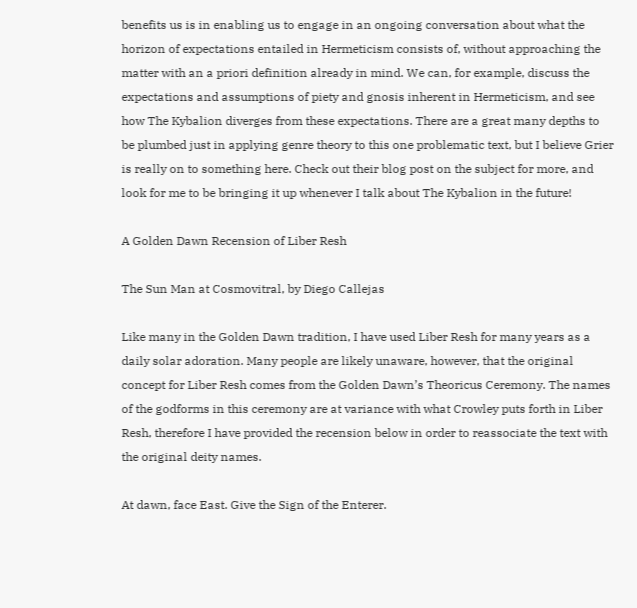benefits us is in enabling us to engage in an ongoing conversation about what the horizon of expectations entailed in Hermeticism consists of, without approaching the matter with an a priori definition already in mind. We can, for example, discuss the expectations and assumptions of piety and gnosis inherent in Hermeticism, and see how The Kybalion diverges from these expectations. There are a great many depths to be plumbed just in applying genre theory to this one problematic text, but I believe Grier is really on to something here. Check out their blog post on the subject for more, and look for me to be bringing it up whenever I talk about The Kybalion in the future!

A Golden Dawn Recension of Liber Resh

The Sun Man at Cosmovitral, by Diego Callejas

Like many in the Golden Dawn tradition, I have used Liber Resh for many years as a daily solar adoration. Many people are likely unaware, however, that the original concept for Liber Resh comes from the Golden Dawn’s Theoricus Ceremony. The names of the godforms in this ceremony are at variance with what Crowley puts forth in Liber Resh, therefore I have provided the recension below in order to reassociate the text with the original deity names.

At dawn, face East. Give the Sign of the Enterer.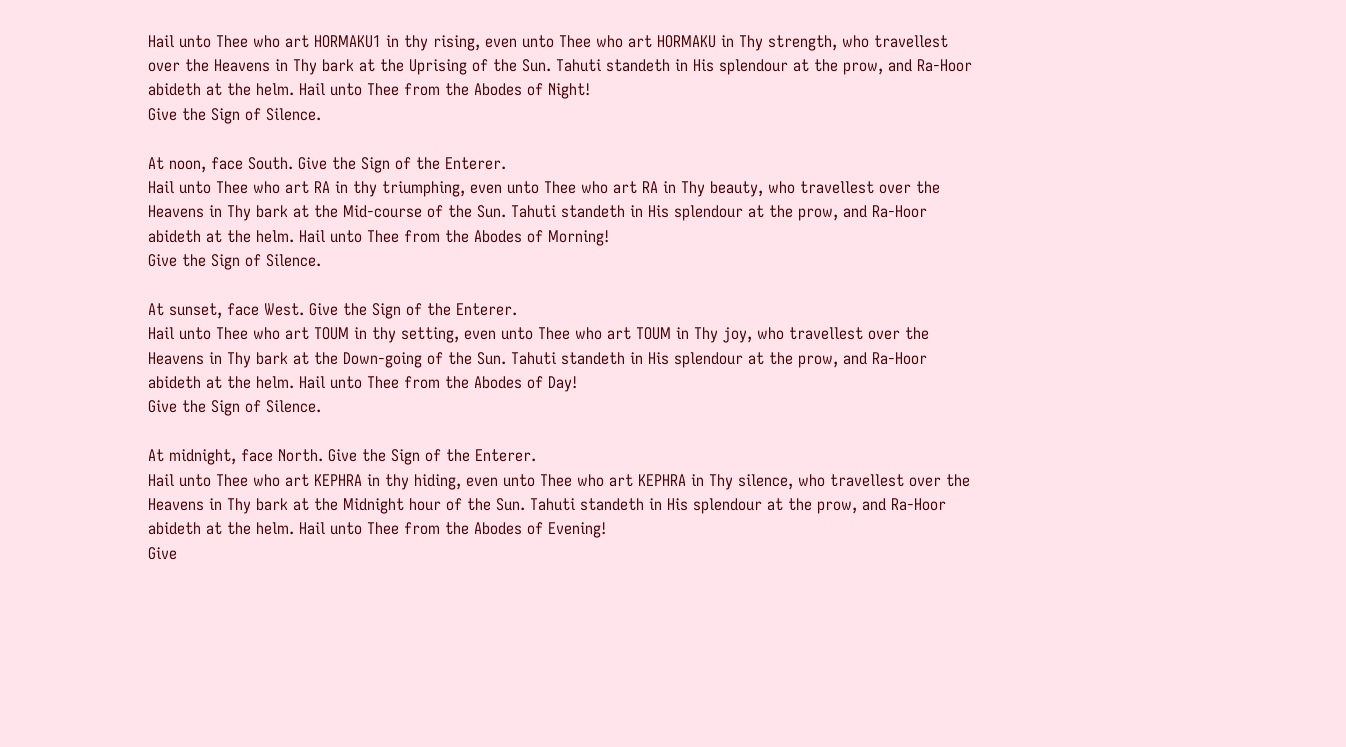Hail unto Thee who art HORMAKU1 in thy rising, even unto Thee who art HORMAKU in Thy strength, who travellest over the Heavens in Thy bark at the Uprising of the Sun. Tahuti standeth in His splendour at the prow, and Ra-Hoor abideth at the helm. Hail unto Thee from the Abodes of Night!
Give the Sign of Silence.

At noon, face South. Give the Sign of the Enterer.
Hail unto Thee who art RA in thy triumphing, even unto Thee who art RA in Thy beauty, who travellest over the Heavens in Thy bark at the Mid-course of the Sun. Tahuti standeth in His splendour at the prow, and Ra-Hoor abideth at the helm. Hail unto Thee from the Abodes of Morning!
Give the Sign of Silence.

At sunset, face West. Give the Sign of the Enterer.
Hail unto Thee who art TOUM in thy setting, even unto Thee who art TOUM in Thy joy, who travellest over the Heavens in Thy bark at the Down-going of the Sun. Tahuti standeth in His splendour at the prow, and Ra-Hoor abideth at the helm. Hail unto Thee from the Abodes of Day!
Give the Sign of Silence.

At midnight, face North. Give the Sign of the Enterer.
Hail unto Thee who art KEPHRA in thy hiding, even unto Thee who art KEPHRA in Thy silence, who travellest over the Heavens in Thy bark at the Midnight hour of the Sun. Tahuti standeth in His splendour at the prow, and Ra-Hoor abideth at the helm. Hail unto Thee from the Abodes of Evening!
Give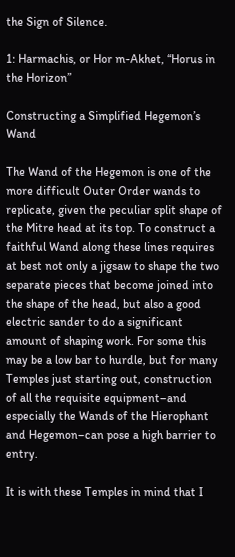the Sign of Silence.

1: Harmachis, or Hor m-Akhet, “Horus in the Horizon”

Constructing a Simplified Hegemon’s Wand

The Wand of the Hegemon is one of the more difficult Outer Order wands to replicate, given the peculiar split shape of the Mitre head at its top. To construct a faithful Wand along these lines requires at best not only a jigsaw to shape the two separate pieces that become joined into the shape of the head, but also a good electric sander to do a significant amount of shaping work. For some this may be a low bar to hurdle, but for many Temples just starting out, construction of all the requisite equipment–and especially the Wands of the Hierophant and Hegemon–can pose a high barrier to entry.

It is with these Temples in mind that I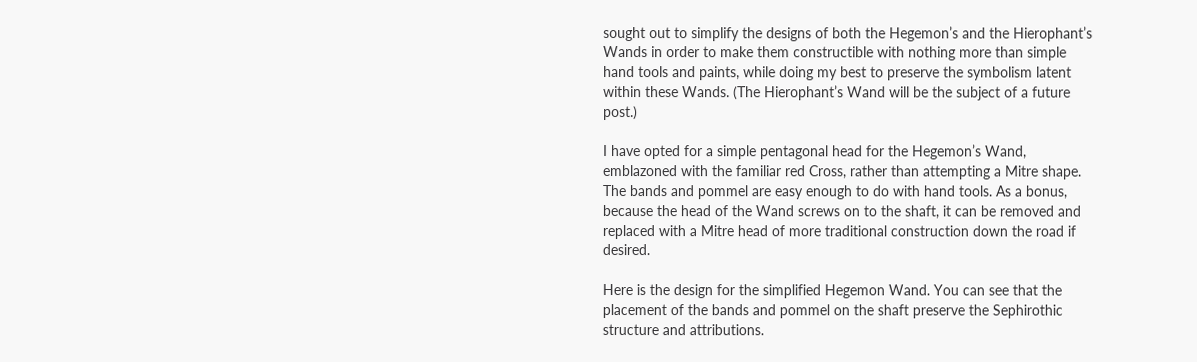sought out to simplify the designs of both the Hegemon’s and the Hierophant’s Wands in order to make them constructible with nothing more than simple hand tools and paints, while doing my best to preserve the symbolism latent within these Wands. (The Hierophant’s Wand will be the subject of a future post.)

I have opted for a simple pentagonal head for the Hegemon’s Wand, emblazoned with the familiar red Cross, rather than attempting a Mitre shape. The bands and pommel are easy enough to do with hand tools. As a bonus, because the head of the Wand screws on to the shaft, it can be removed and replaced with a Mitre head of more traditional construction down the road if desired.

Here is the design for the simplified Hegemon Wand. You can see that the placement of the bands and pommel on the shaft preserve the Sephirothic structure and attributions.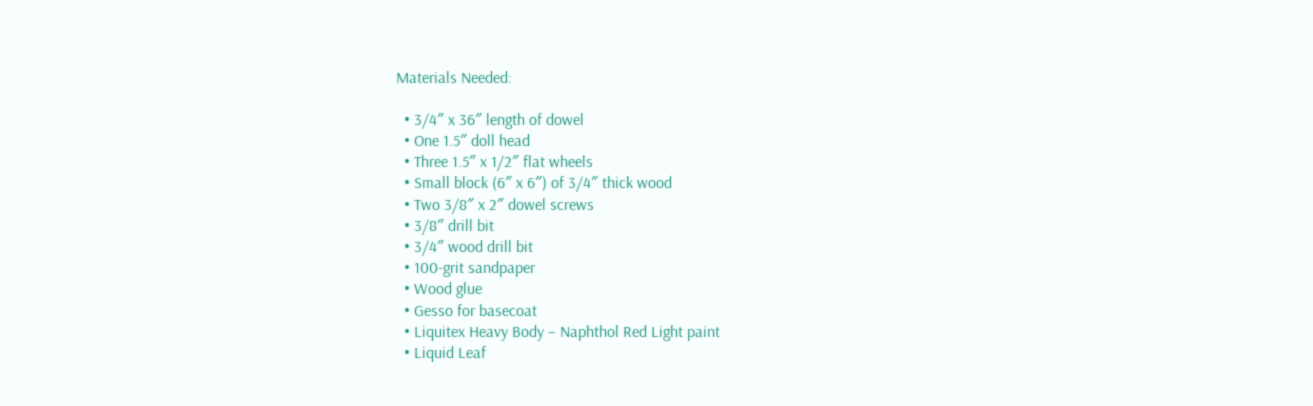Materials Needed:

  • 3/4″ x 36″ length of dowel
  • One 1.5″ doll head
  • Three 1.5″ x 1/2″ flat wheels
  • Small block (6″ x 6″) of 3/4″ thick wood
  • Two 3/8″ x 2″ dowel screws
  • 3/8″ drill bit
  • 3/4″ wood drill bit
  • 100-grit sandpaper
  • Wood glue
  • Gesso for basecoat
  • Liquitex Heavy Body – Naphthol Red Light paint
  • Liquid Leaf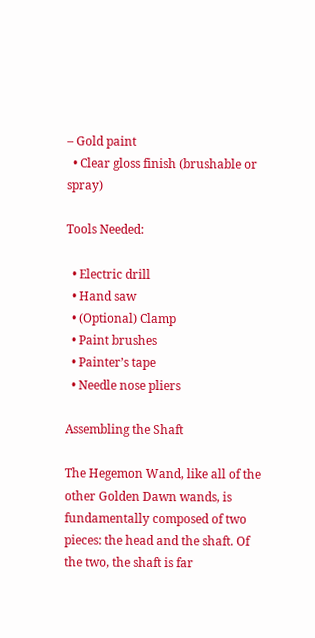– Gold paint
  • Clear gloss finish (brushable or spray)

Tools Needed:

  • Electric drill
  • Hand saw
  • (Optional) Clamp
  • Paint brushes
  • Painter’s tape
  • Needle nose pliers

Assembling the Shaft

The Hegemon Wand, like all of the other Golden Dawn wands, is fundamentally composed of two pieces: the head and the shaft. Of the two, the shaft is far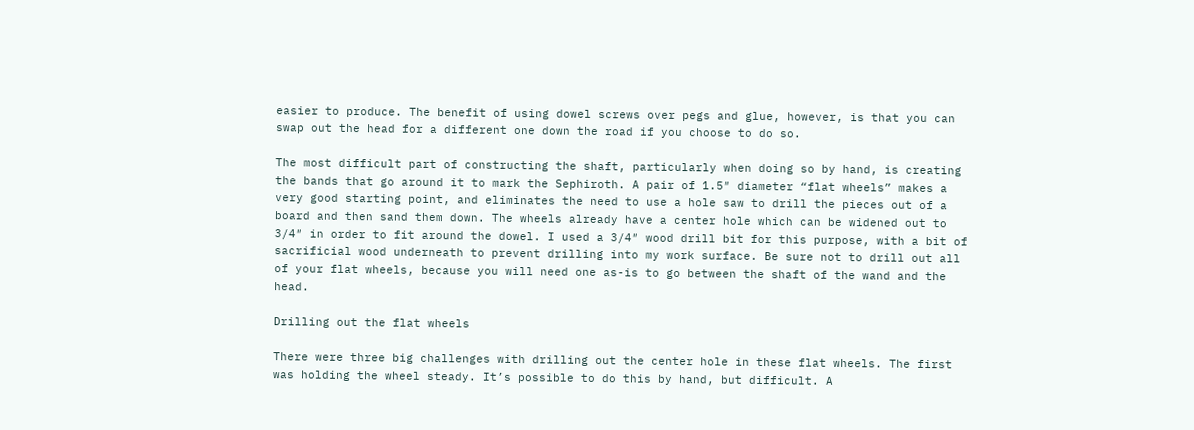easier to produce. The benefit of using dowel screws over pegs and glue, however, is that you can swap out the head for a different one down the road if you choose to do so.

The most difficult part of constructing the shaft, particularly when doing so by hand, is creating the bands that go around it to mark the Sephiroth. A pair of 1.5″ diameter “flat wheels” makes a very good starting point, and eliminates the need to use a hole saw to drill the pieces out of a board and then sand them down. The wheels already have a center hole which can be widened out to 3/4″ in order to fit around the dowel. I used a 3/4″ wood drill bit for this purpose, with a bit of sacrificial wood underneath to prevent drilling into my work surface. Be sure not to drill out all of your flat wheels, because you will need one as-is to go between the shaft of the wand and the head.

Drilling out the flat wheels

There were three big challenges with drilling out the center hole in these flat wheels. The first was holding the wheel steady. It’s possible to do this by hand, but difficult. A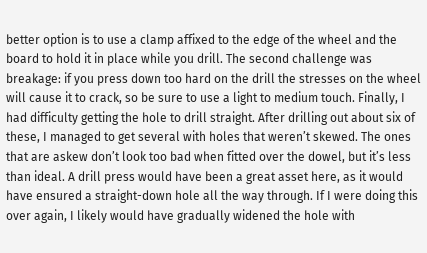better option is to use a clamp affixed to the edge of the wheel and the board to hold it in place while you drill. The second challenge was breakage: if you press down too hard on the drill the stresses on the wheel will cause it to crack, so be sure to use a light to medium touch. Finally, I had difficulty getting the hole to drill straight. After drilling out about six of these, I managed to get several with holes that weren’t skewed. The ones that are askew don’t look too bad when fitted over the dowel, but it’s less than ideal. A drill press would have been a great asset here, as it would have ensured a straight-down hole all the way through. If I were doing this over again, I likely would have gradually widened the hole with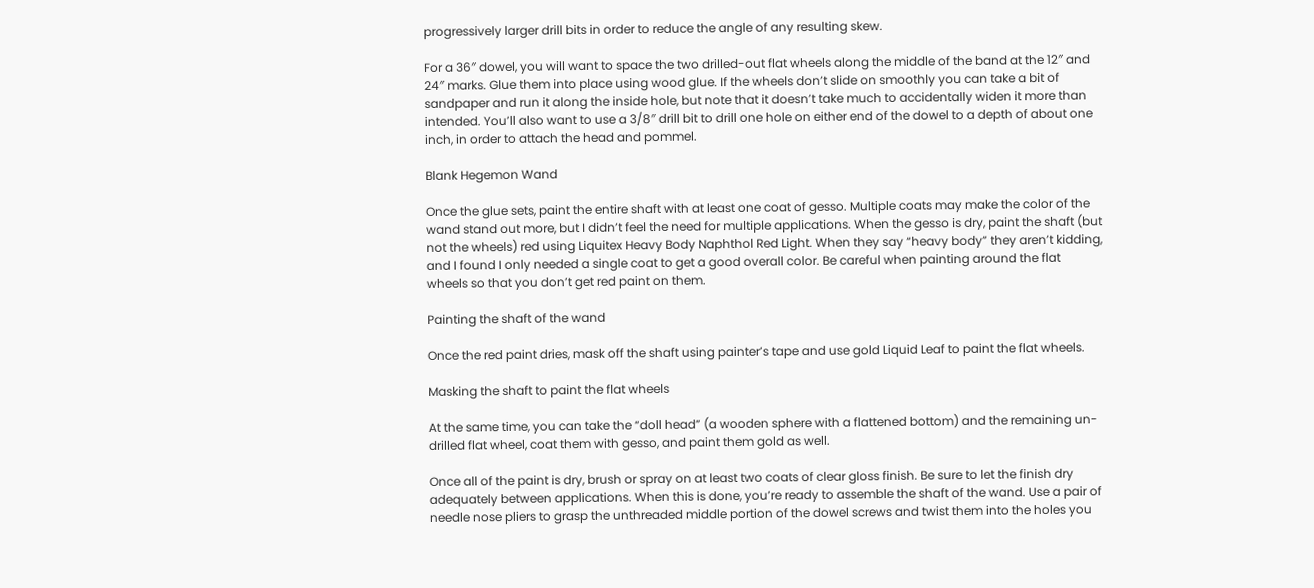progressively larger drill bits in order to reduce the angle of any resulting skew.

For a 36″ dowel, you will want to space the two drilled-out flat wheels along the middle of the band at the 12″ and 24″ marks. Glue them into place using wood glue. If the wheels don’t slide on smoothly you can take a bit of sandpaper and run it along the inside hole, but note that it doesn’t take much to accidentally widen it more than intended. You’ll also want to use a 3/8″ drill bit to drill one hole on either end of the dowel to a depth of about one inch, in order to attach the head and pommel.

Blank Hegemon Wand

Once the glue sets, paint the entire shaft with at least one coat of gesso. Multiple coats may make the color of the wand stand out more, but I didn’t feel the need for multiple applications. When the gesso is dry, paint the shaft (but not the wheels) red using Liquitex Heavy Body Naphthol Red Light. When they say “heavy body” they aren’t kidding, and I found I only needed a single coat to get a good overall color. Be careful when painting around the flat wheels so that you don’t get red paint on them.

Painting the shaft of the wand

Once the red paint dries, mask off the shaft using painter’s tape and use gold Liquid Leaf to paint the flat wheels.

Masking the shaft to paint the flat wheels

At the same time, you can take the “doll head” (a wooden sphere with a flattened bottom) and the remaining un-drilled flat wheel, coat them with gesso, and paint them gold as well.

Once all of the paint is dry, brush or spray on at least two coats of clear gloss finish. Be sure to let the finish dry adequately between applications. When this is done, you’re ready to assemble the shaft of the wand. Use a pair of needle nose pliers to grasp the unthreaded middle portion of the dowel screws and twist them into the holes you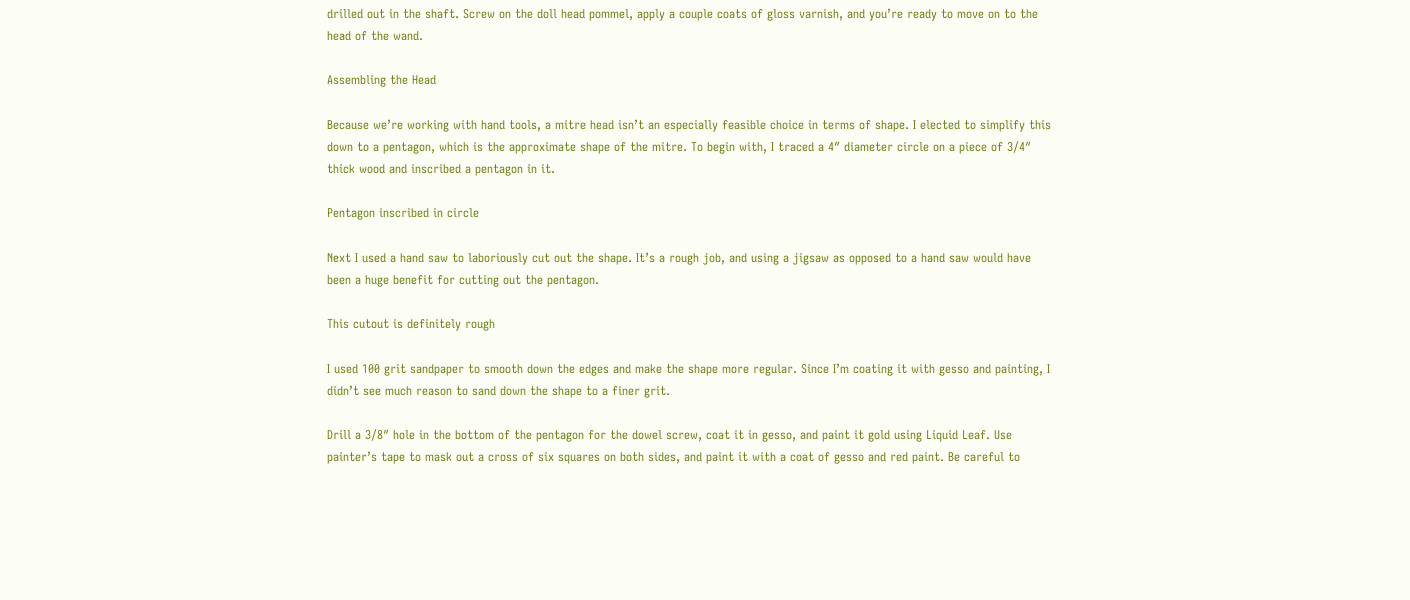drilled out in the shaft. Screw on the doll head pommel, apply a couple coats of gloss varnish, and you’re ready to move on to the head of the wand.

Assembling the Head

Because we’re working with hand tools, a mitre head isn’t an especially feasible choice in terms of shape. I elected to simplify this down to a pentagon, which is the approximate shape of the mitre. To begin with, I traced a 4″ diameter circle on a piece of 3/4″ thick wood and inscribed a pentagon in it.

Pentagon inscribed in circle

Next I used a hand saw to laboriously cut out the shape. It’s a rough job, and using a jigsaw as opposed to a hand saw would have been a huge benefit for cutting out the pentagon.

This cutout is definitely rough

I used 100 grit sandpaper to smooth down the edges and make the shape more regular. Since I’m coating it with gesso and painting, I didn’t see much reason to sand down the shape to a finer grit.

Drill a 3/8″ hole in the bottom of the pentagon for the dowel screw, coat it in gesso, and paint it gold using Liquid Leaf. Use painter’s tape to mask out a cross of six squares on both sides, and paint it with a coat of gesso and red paint. Be careful to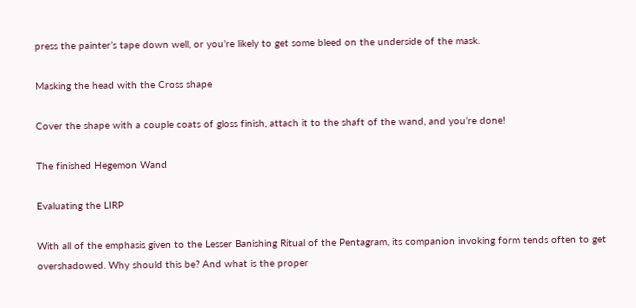press the painter’s tape down well, or you’re likely to get some bleed on the underside of the mask.

Masking the head with the Cross shape

Cover the shape with a couple coats of gloss finish, attach it to the shaft of the wand, and you’re done!

The finished Hegemon Wand

Evaluating the LIRP

With all of the emphasis given to the Lesser Banishing Ritual of the Pentagram, its companion invoking form tends often to get overshadowed. Why should this be? And what is the proper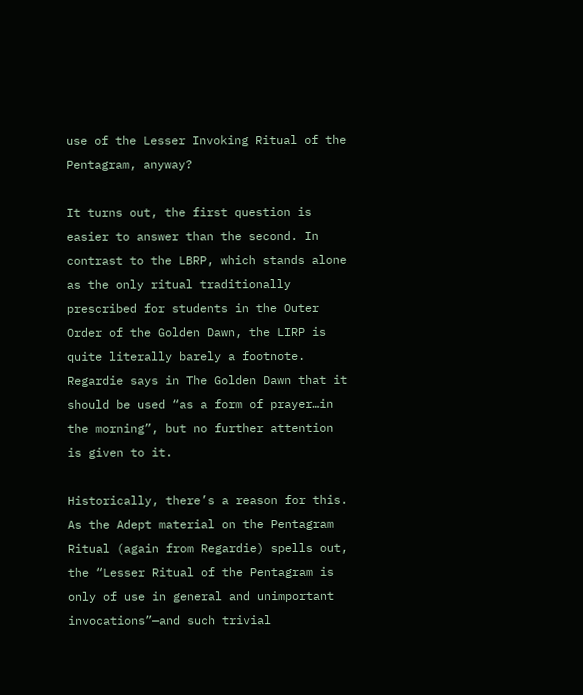use of the Lesser Invoking Ritual of the Pentagram, anyway?

It turns out, the first question is easier to answer than the second. In contrast to the LBRP, which stands alone as the only ritual traditionally prescribed for students in the Outer Order of the Golden Dawn, the LIRP is quite literally barely a footnote. Regardie says in The Golden Dawn that it should be used “as a form of prayer…in the morning”, but no further attention is given to it.

Historically, there’s a reason for this. As the Adept material on the Pentagram Ritual (again from Regardie) spells out, the “Lesser Ritual of the Pentagram is only of use in general and unimportant invocations”—and such trivial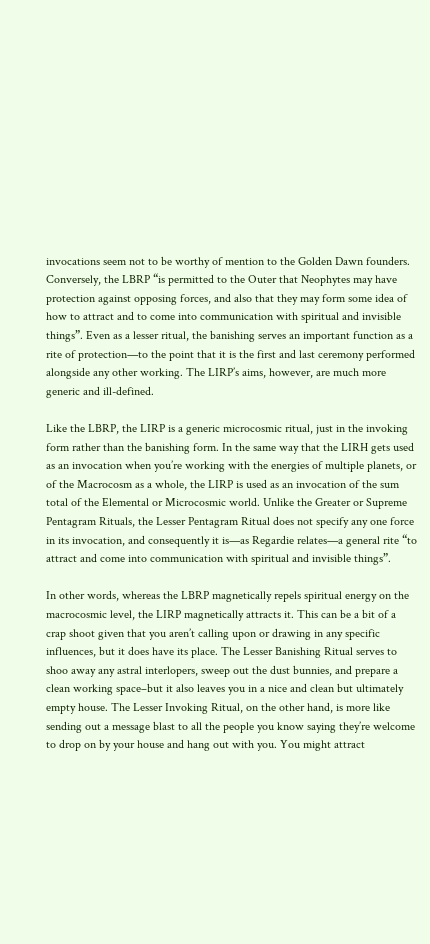invocations seem not to be worthy of mention to the Golden Dawn founders. Conversely, the LBRP “is permitted to the Outer that Neophytes may have protection against opposing forces, and also that they may form some idea of how to attract and to come into communication with spiritual and invisible things”. Even as a lesser ritual, the banishing serves an important function as a rite of protection—to the point that it is the first and last ceremony performed alongside any other working. The LIRP’s aims, however, are much more generic and ill-defined.

Like the LBRP, the LIRP is a generic microcosmic ritual, just in the invoking form rather than the banishing form. In the same way that the LIRH gets used as an invocation when you’re working with the energies of multiple planets, or of the Macrocosm as a whole, the LIRP is used as an invocation of the sum total of the Elemental or Microcosmic world. Unlike the Greater or Supreme Pentagram Rituals, the Lesser Pentagram Ritual does not specify any one force in its invocation, and consequently it is—as Regardie relates—a general rite “to attract and come into communication with spiritual and invisible things”.

In other words, whereas the LBRP magnetically repels spiritual energy on the macrocosmic level, the LIRP magnetically attracts it. This can be a bit of a crap shoot given that you aren’t calling upon or drawing in any specific influences, but it does have its place. The Lesser Banishing Ritual serves to shoo away any astral interlopers, sweep out the dust bunnies, and prepare a clean working space–but it also leaves you in a nice and clean but ultimately empty house. The Lesser Invoking Ritual, on the other hand, is more like sending out a message blast to all the people you know saying they’re welcome to drop on by your house and hang out with you. You might attract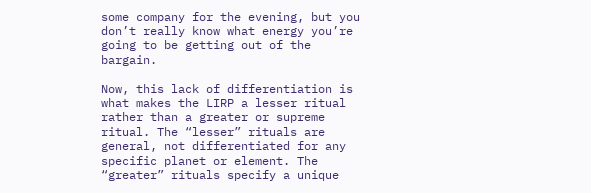some company for the evening, but you don’t really know what energy you’re going to be getting out of the bargain.

Now, this lack of differentiation is what makes the LIRP a lesser ritual rather than a greater or supreme ritual. The “lesser” rituals are general, not differentiated for any specific planet or element. The “greater” rituals specify a unique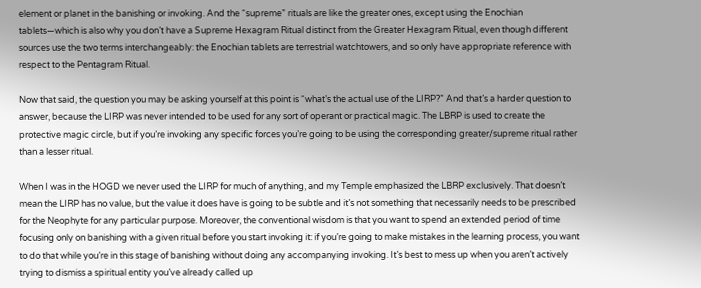element or planet in the banishing or invoking. And the “supreme” rituals are like the greater ones, except using the Enochian tablets—which is also why you don’t have a Supreme Hexagram Ritual distinct from the Greater Hexagram Ritual, even though different sources use the two terms interchangeably: the Enochian tablets are terrestrial watchtowers, and so only have appropriate reference with respect to the Pentagram Ritual.

Now that said, the question you may be asking yourself at this point is “what’s the actual use of the LIRP?” And that’s a harder question to answer, because the LIRP was never intended to be used for any sort of operant or practical magic. The LBRP is used to create the protective magic circle, but if you’re invoking any specific forces you’re going to be using the corresponding greater/supreme ritual rather than a lesser ritual.

When I was in the HOGD we never used the LIRP for much of anything, and my Temple emphasized the LBRP exclusively. That doesn’t mean the LIRP has no value, but the value it does have is going to be subtle and it’s not something that necessarily needs to be prescribed for the Neophyte for any particular purpose. Moreover, the conventional wisdom is that you want to spend an extended period of time focusing only on banishing with a given ritual before you start invoking it: if you’re going to make mistakes in the learning process, you want to do that while you’re in this stage of banishing without doing any accompanying invoking. It’s best to mess up when you aren’t actively trying to dismiss a spiritual entity you’ve already called up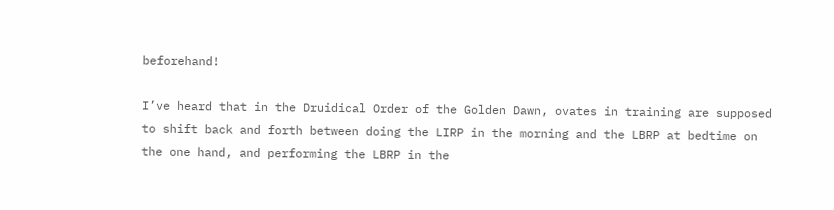beforehand!

I’ve heard that in the Druidical Order of the Golden Dawn, ovates in training are supposed to shift back and forth between doing the LIRP in the morning and the LBRP at bedtime on the one hand, and performing the LBRP in the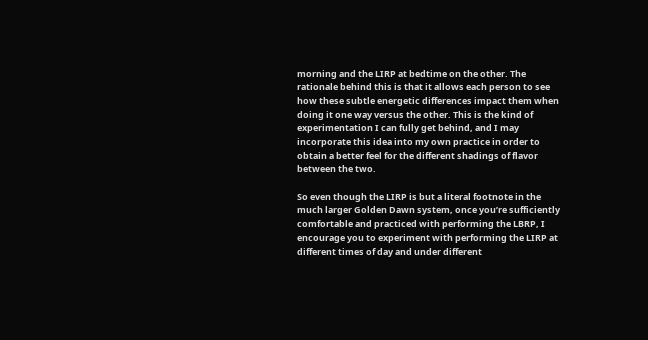morning and the LIRP at bedtime on the other. The rationale behind this is that it allows each person to see how these subtle energetic differences impact them when doing it one way versus the other. This is the kind of experimentation I can fully get behind, and I may incorporate this idea into my own practice in order to obtain a better feel for the different shadings of flavor between the two.

So even though the LIRP is but a literal footnote in the much larger Golden Dawn system, once you’re sufficiently comfortable and practiced with performing the LBRP, I encourage you to experiment with performing the LIRP at different times of day and under different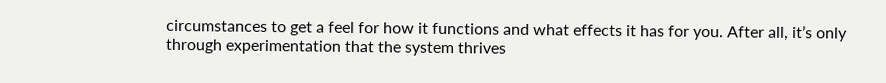circumstances to get a feel for how it functions and what effects it has for you. After all, it’s only through experimentation that the system thrives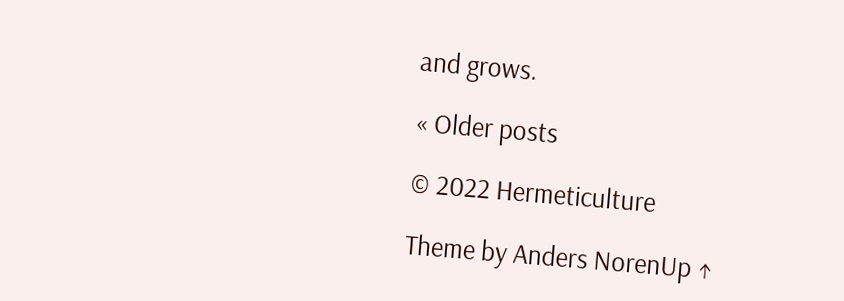and grows.

« Older posts

© 2022 Hermeticulture

Theme by Anders NorenUp ↑